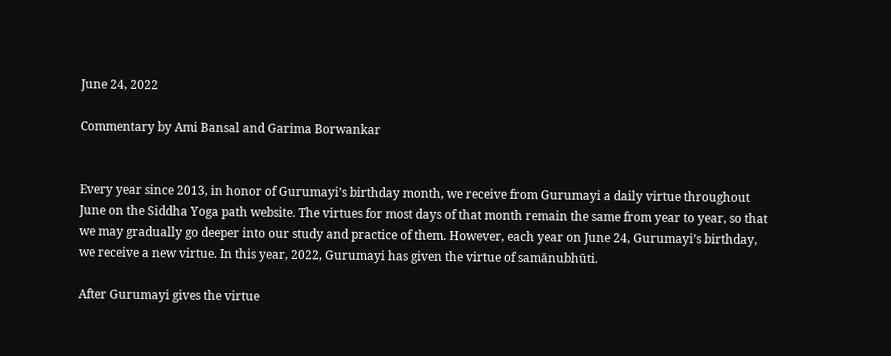June 24, 2022

Commentary by Ami Bansal and Garima Borwankar


Every year since 2013, in honor of Gurumayi’s birthday month, we receive from Gurumayi a daily virtue throughout June on the Siddha Yoga path website. The virtues for most days of that month remain the same from year to year, so that we may gradually go deeper into our study and practice of them. However, each year on June 24, Gurumayi’s birthday, we receive a new virtue. In this year, 2022, Gurumayi has given the virtue of samānubhūti.

After Gurumayi gives the virtue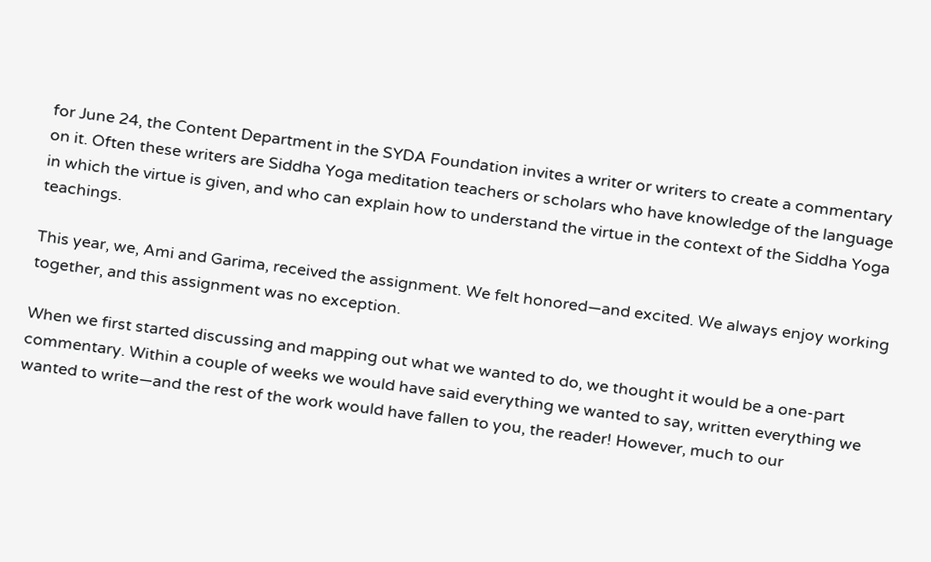for June 24, the Content Department in the SYDA Foundation invites a writer or writers to create a commentary on it. Often these writers are Siddha Yoga meditation teachers or scholars who have knowledge of the language in which the virtue is given, and who can explain how to understand the virtue in the context of the Siddha Yoga teachings.

This year, we, Ami and Garima, received the assignment. We felt honored—and excited. We always enjoy working together, and this assignment was no exception.

When we first started discussing and mapping out what we wanted to do, we thought it would be a one-part commentary. Within a couple of weeks we would have said everything we wanted to say, written everything we wanted to write—and the rest of the work would have fallen to you, the reader! However, much to our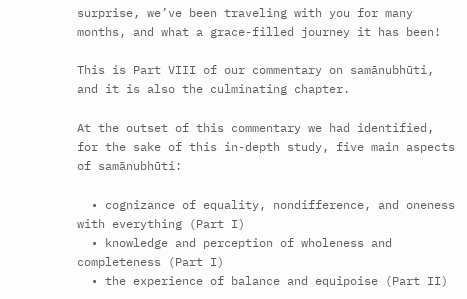surprise, we’ve been traveling with you for many months, and what a grace-filled journey it has been!

This is Part VIII of our commentary on samānubhūti, and it is also the culminating chapter.

At the outset of this commentary we had identified, for the sake of this in-depth study, five main aspects of samānubhūti:

  • cognizance of equality, nondifference, and oneness with everything (Part I)
  • knowledge and perception of wholeness and completeness (Part I)
  • the experience of balance and equipoise (Part II)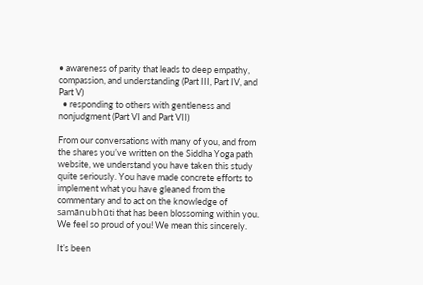• awareness of parity that leads to deep empathy, compassion, and understanding (Part III, Part IV, and Part V)
  • responding to others with gentleness and nonjudgment (Part VI and Part VII)

From our conversations with many of you, and from the shares you’ve written on the Siddha Yoga path website, we understand you have taken this study quite seriously. You have made concrete efforts to implement what you have gleaned from the commentary and to act on the knowledge of samānubhūti that has been blossoming within you. We feel so proud of you! We mean this sincerely.

It’s been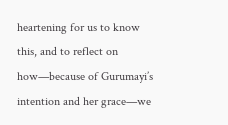heartening for us to know this, and to reflect on how—because of Gurumayi’s intention and her grace—we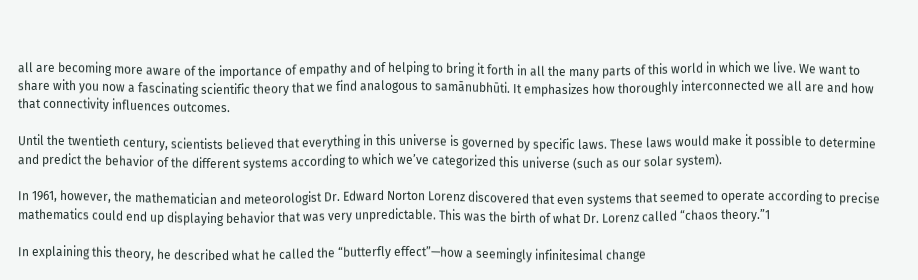all are becoming more aware of the importance of empathy and of helping to bring it forth in all the many parts of this world in which we live. We want to share with you now a fascinating scientific theory that we find analogous to samānubhūti. It emphasizes how thoroughly interconnected we all are and how that connectivity influences outcomes.

Until the twentieth century, scientists believed that everything in this universe is governed by specific laws. These laws would make it possible to determine and predict the behavior of the different systems according to which we’ve categorized this universe (such as our solar system).

In 1961, however, the mathematician and meteorologist Dr. Edward Norton Lorenz discovered that even systems that seemed to operate according to precise mathematics could end up displaying behavior that was very unpredictable. This was the birth of what Dr. Lorenz called “chaos theory.”1

In explaining this theory, he described what he called the “butterfly effect”—how a seemingly infinitesimal change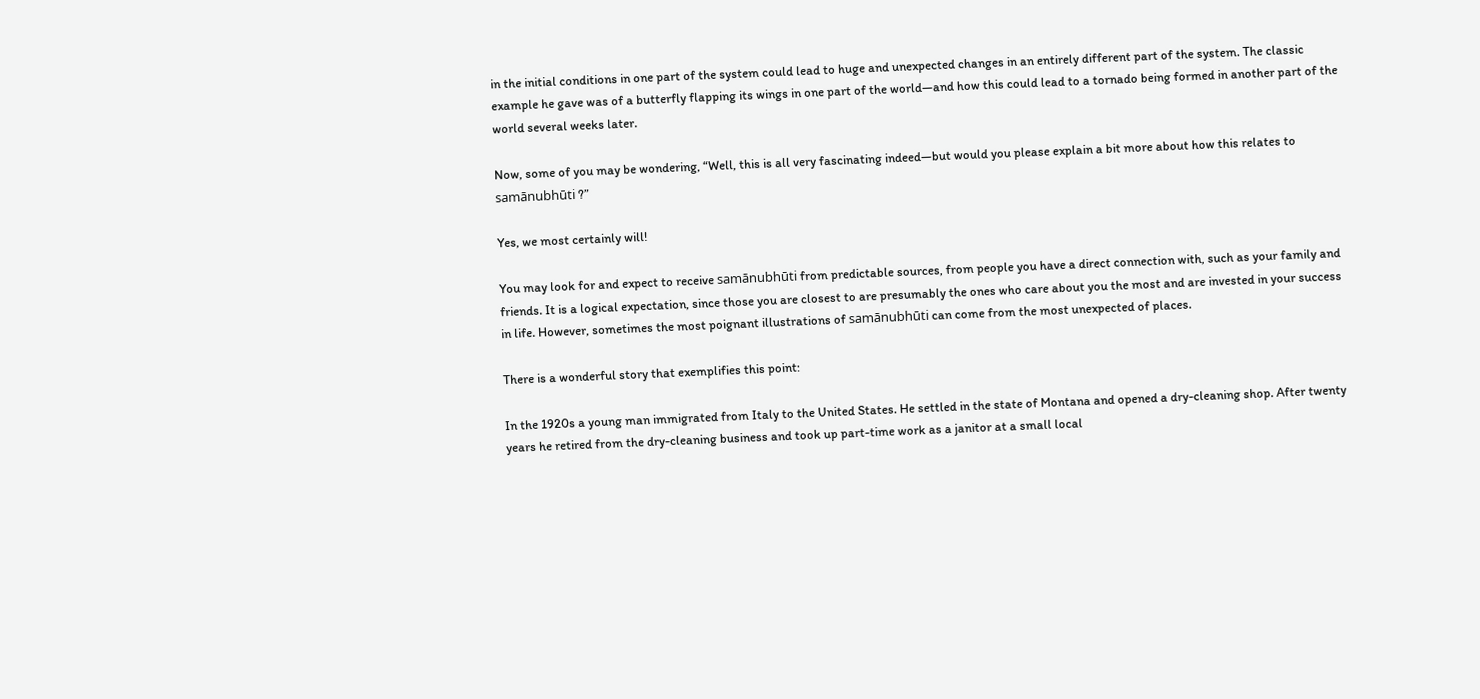in the initial conditions in one part of the system could lead to huge and unexpected changes in an entirely different part of the system. The classic example he gave was of a butterfly flapping its wings in one part of the world—and how this could lead to a tornado being formed in another part of the world several weeks later.

Now, some of you may be wondering, “Well, this is all very fascinating indeed—but would you please explain a bit more about how this relates to samānubhūti ?”

Yes, we most certainly will!

You may look for and expect to receive samānubhūti from predictable sources, from people you have a direct connection with, such as your family and friends. It is a logical expectation, since those you are closest to are presumably the ones who care about you the most and are invested in your success in life. However, sometimes the most poignant illustrations of samānubhūti can come from the most unexpected of places.

There is a wonderful story that exemplifies this point:

In the 1920s a young man immigrated from Italy to the United States. He settled in the state of Montana and opened a dry-cleaning shop. After twenty years he retired from the dry-cleaning business and took up part-time work as a janitor at a small local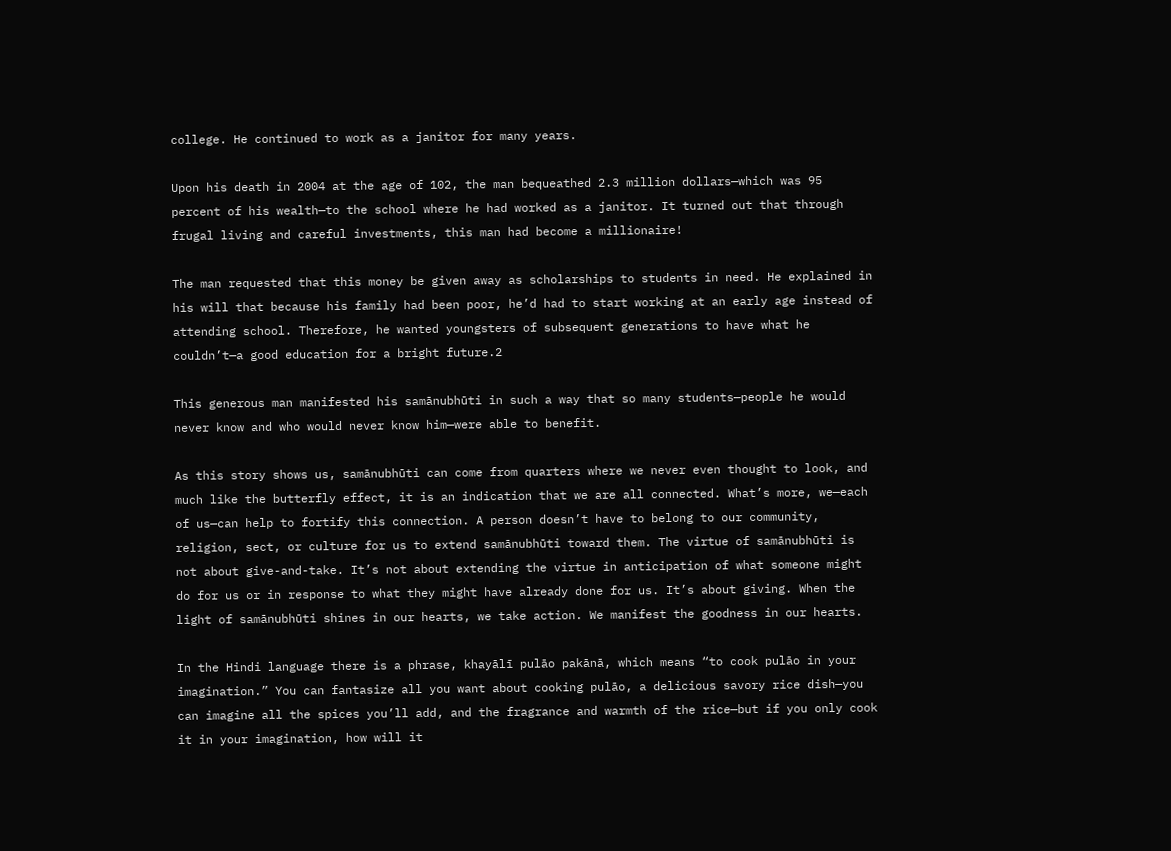college. He continued to work as a janitor for many years.

Upon his death in 2004 at the age of 102, the man bequeathed 2.3 million dollars—which was 95 percent of his wealth—to the school where he had worked as a janitor. It turned out that through frugal living and careful investments, this man had become a millionaire!

The man requested that this money be given away as scholarships to students in need. He explained in his will that because his family had been poor, he’d had to start working at an early age instead of attending school. Therefore, he wanted youngsters of subsequent generations to have what he couldn’t—a good education for a bright future.2

This generous man manifested his samānubhūti in such a way that so many students—people he would never know and who would never know him—were able to benefit.

As this story shows us, samānubhūti can come from quarters where we never even thought to look, and much like the butterfly effect, it is an indication that we are all connected. What’s more, we—each of us—can help to fortify this connection. A person doesn’t have to belong to our community, religion, sect, or culture for us to extend samānubhūti toward them. The virtue of samānubhūti is not about give-and-take. It’s not about extending the virtue in anticipation of what someone might do for us or in response to what they might have already done for us. It’s about giving. When the light of samānubhūti shines in our hearts, we take action. We manifest the goodness in our hearts.

In the Hindi language there is a phrase, khayālī pulāo pakānā, which means “to cook pulāo in your imagination.” You can fantasize all you want about cooking pulāo, a delicious savory rice dish—you can imagine all the spices you’ll add, and the fragrance and warmth of the rice—but if you only cook it in your imagination, how will it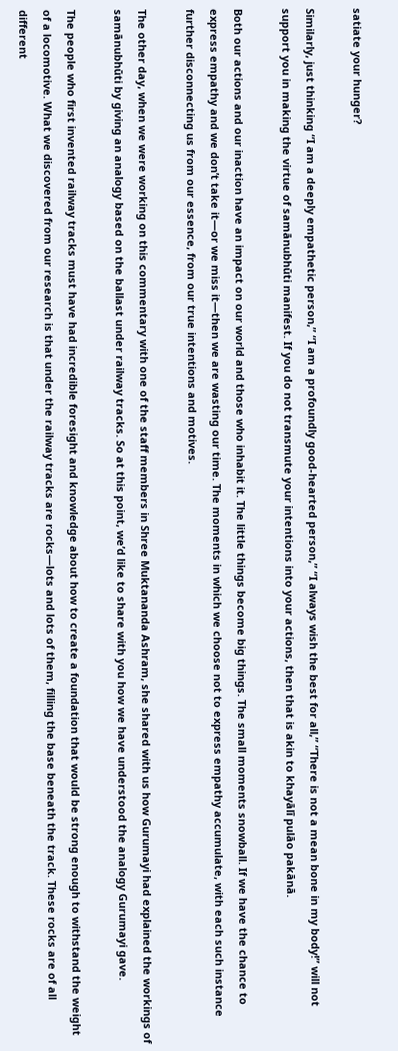satiate your hunger?

Similarly, just thinking “I am a deeply empathetic person,” “I am a profoundly good-hearted person,” “I always wish the best for all,” “There is not a mean bone in my body!” will not support you in making the virtue of samānubhūti manifest. If you do not transmute your intentions into your actions, then that is akin to khayālī pulāo pakānā.

Both our actions and our inaction have an impact on our world and those who inhabit it. The little things become big things. The small moments snowball. If we have the chance to express empathy and we don’t take it—or we miss it—then we are wasting our time. The moments in which we choose not to express empathy accumulate, with each such instance further disconnecting us from our essence, from our true intentions and motives.

The other day, when we were working on this commentary with one of the staff members in Shree Muktananda Ashram, she shared with us how Gurumayi had explained the workings of samānubhūti by giving an analogy based on the ballast under railway tracks. So at this point, we’d like to share with you how we have understood the analogy Gurumayi gave.

The people who first invented railway tracks must have had incredible foresight and knowledge about how to create a foundation that would be strong enough to withstand the weight of a locomotive. What we discovered from our research is that under the railway tracks are rocks—lots and lots of them, filling the base beneath the track. These rocks are of all different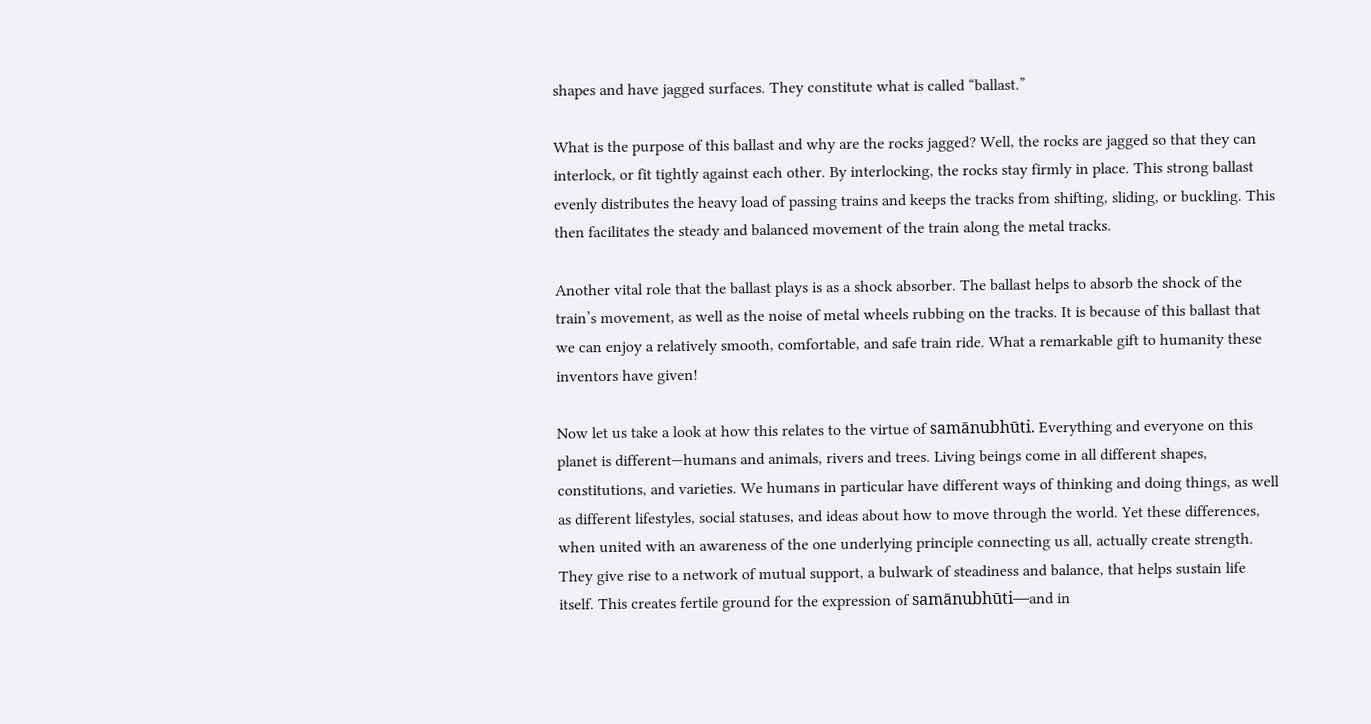shapes and have jagged surfaces. They constitute what is called “ballast.”

What is the purpose of this ballast and why are the rocks jagged? Well, the rocks are jagged so that they can interlock, or fit tightly against each other. By interlocking, the rocks stay firmly in place. This strong ballast evenly distributes the heavy load of passing trains and keeps the tracks from shifting, sliding, or buckling. This then facilitates the steady and balanced movement of the train along the metal tracks.

Another vital role that the ballast plays is as a shock absorber. The ballast helps to absorb the shock of the train’s movement, as well as the noise of metal wheels rubbing on the tracks. It is because of this ballast that we can enjoy a relatively smooth, comfortable, and safe train ride. What a remarkable gift to humanity these inventors have given!

Now let us take a look at how this relates to the virtue of samānubhūti. Everything and everyone on this planet is different—humans and animals, rivers and trees. Living beings come in all different shapes, constitutions, and varieties. We humans in particular have different ways of thinking and doing things, as well as different lifestyles, social statuses, and ideas about how to move through the world. Yet these differences, when united with an awareness of the one underlying principle connecting us all, actually create strength. They give rise to a network of mutual support, a bulwark of steadiness and balance, that helps sustain life itself. This creates fertile ground for the expression of samānubhūti—and in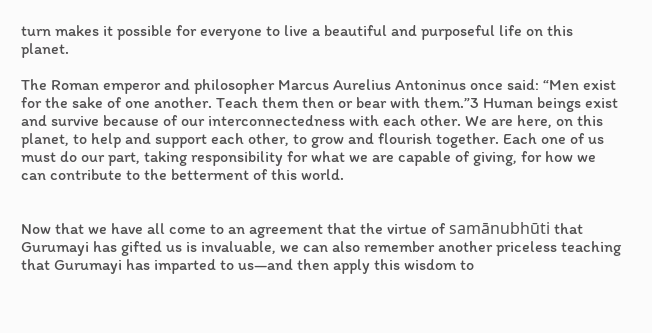turn makes it possible for everyone to live a beautiful and purposeful life on this planet.

The Roman emperor and philosopher Marcus Aurelius Antoninus once said: “Men exist for the sake of one another. Teach them then or bear with them.”3 Human beings exist and survive because of our interconnectedness with each other. We are here, on this planet, to help and support each other, to grow and flourish together. Each one of us must do our part, taking responsibility for what we are capable of giving, for how we can contribute to the betterment of this world.


Now that we have all come to an agreement that the virtue of samānubhūti that Gurumayi has gifted us is invaluable, we can also remember another priceless teaching that Gurumayi has imparted to us—and then apply this wisdom to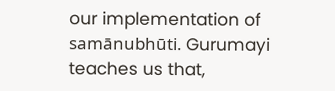our implementation of samānubhūti. Gurumayi teaches us that,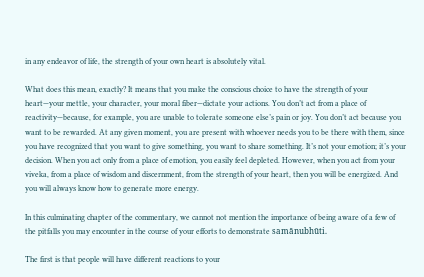in any endeavor of life, the strength of your own heart is absolutely vital.

What does this mean, exactly? It means that you make the conscious choice to have the strength of your heart—your mettle, your character, your moral fiber—dictate your actions. You don’t act from a place of reactivity—because, for example, you are unable to tolerate someone else’s pain or joy. You don’t act because you want to be rewarded. At any given moment, you are present with whoever needs you to be there with them, since you have recognized that you want to give something, you want to share something. It’s not your emotion; it’s your decision. When you act only from a place of emotion, you easily feel depleted. However, when you act from your viveka, from a place of wisdom and discernment, from the strength of your heart, then you will be energized. And you will always know how to generate more energy.

In this culminating chapter of the commentary, we cannot not mention the importance of being aware of a few of the pitfalls you may encounter in the course of your efforts to demonstrate samānubhūti.

The first is that people will have different reactions to your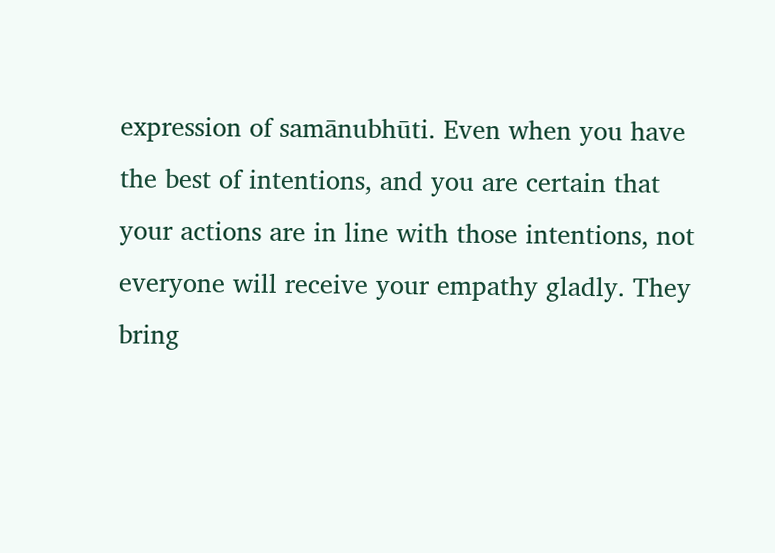expression of samānubhūti. Even when you have the best of intentions, and you are certain that your actions are in line with those intentions, not everyone will receive your empathy gladly. They bring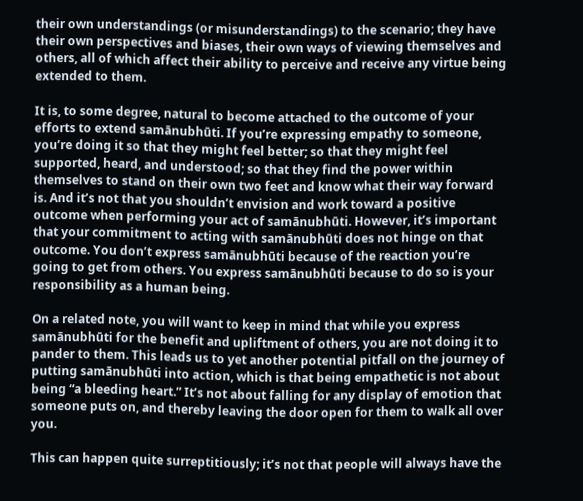their own understandings (or misunderstandings) to the scenario; they have their own perspectives and biases, their own ways of viewing themselves and others, all of which affect their ability to perceive and receive any virtue being extended to them.

It is, to some degree, natural to become attached to the outcome of your efforts to extend samānubhūti. If you’re expressing empathy to someone, you’re doing it so that they might feel better; so that they might feel supported, heard, and understood; so that they find the power within themselves to stand on their own two feet and know what their way forward is. And it’s not that you shouldn’t envision and work toward a positive outcome when performing your act of samānubhūti. However, it’s important that your commitment to acting with samānubhūti does not hinge on that outcome. You don’t express samānubhūti because of the reaction you’re going to get from others. You express samānubhūti because to do so is your responsibility as a human being.

On a related note, you will want to keep in mind that while you express samānubhūti for the benefit and upliftment of others, you are not doing it to pander to them. This leads us to yet another potential pitfall on the journey of putting samānubhūti into action, which is that being empathetic is not about being “a bleeding heart.” It’s not about falling for any display of emotion that someone puts on, and thereby leaving the door open for them to walk all over you.

This can happen quite surreptitiously; it’s not that people will always have the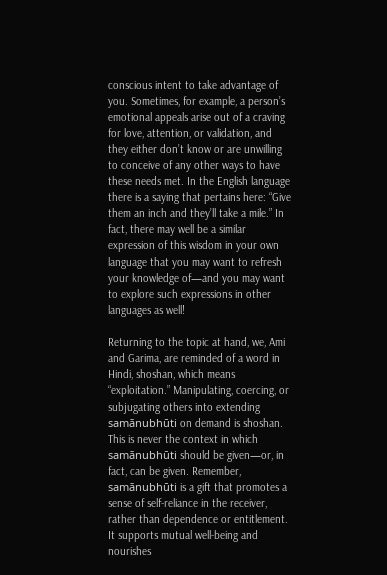conscious intent to take advantage of you. Sometimes, for example, a person’s emotional appeals arise out of a craving for love, attention, or validation, and they either don’t know or are unwilling to conceive of any other ways to have these needs met. In the English language there is a saying that pertains here: “Give them an inch and they’ll take a mile.” In fact, there may well be a similar expression of this wisdom in your own language that you may want to refresh your knowledge of—and you may want to explore such expressions in other languages as well!

Returning to the topic at hand, we, Ami and Garima, are reminded of a word in Hindi, shoshan, which means “exploitation.” Manipulating, coercing, or subjugating others into extending samānubhūti on demand is shoshan. This is never the context in which samānubhūti should be given—or, in fact, can be given. Remember, samānubhūti is a gift that promotes a sense of self-reliance in the receiver, rather than dependence or entitlement. It supports mutual well-being and nourishes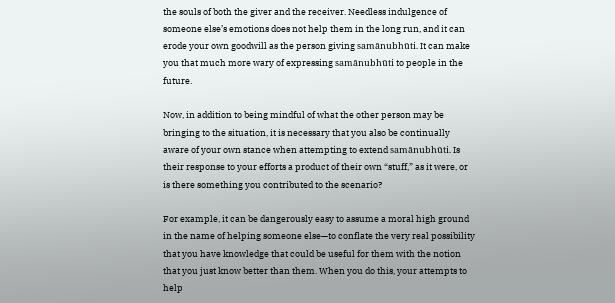the souls of both the giver and the receiver. Needless indulgence of someone else’s emotions does not help them in the long run, and it can erode your own goodwill as the person giving samānubhūti. It can make you that much more wary of expressing samānubhūti to people in the future.

Now, in addition to being mindful of what the other person may be bringing to the situation, it is necessary that you also be continually aware of your own stance when attempting to extend samānubhūti. Is their response to your efforts a product of their own “stuff,” as it were, or is there something you contributed to the scenario?

For example, it can be dangerously easy to assume a moral high ground in the name of helping someone else—to conflate the very real possibility that you have knowledge that could be useful for them with the notion that you just know better than them. When you do this, your attempts to help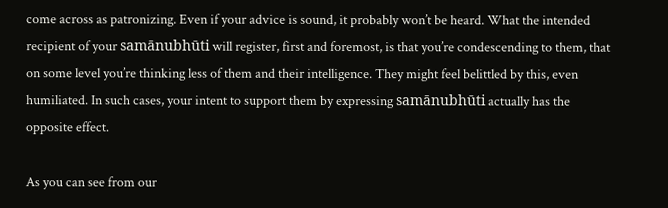come across as patronizing. Even if your advice is sound, it probably won’t be heard. What the intended recipient of your samānubhūti will register, first and foremost, is that you’re condescending to them, that on some level you’re thinking less of them and their intelligence. They might feel belittled by this, even humiliated. In such cases, your intent to support them by expressing samānubhūti actually has the opposite effect.

As you can see from our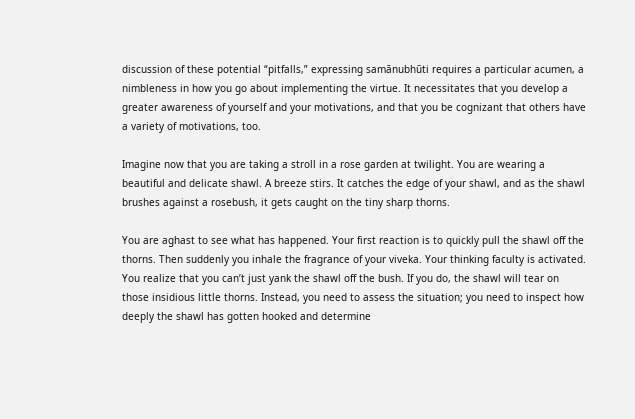discussion of these potential “pitfalls,” expressing samānubhūti requires a particular acumen, a nimbleness in how you go about implementing the virtue. It necessitates that you develop a greater awareness of yourself and your motivations, and that you be cognizant that others have a variety of motivations, too.

Imagine now that you are taking a stroll in a rose garden at twilight. You are wearing a beautiful and delicate shawl. A breeze stirs. It catches the edge of your shawl, and as the shawl brushes against a rosebush, it gets caught on the tiny sharp thorns.

You are aghast to see what has happened. Your first reaction is to quickly pull the shawl off the thorns. Then suddenly you inhale the fragrance of your viveka. Your thinking faculty is activated. You realize that you can’t just yank the shawl off the bush. If you do, the shawl will tear on those insidious little thorns. Instead, you need to assess the situation; you need to inspect how deeply the shawl has gotten hooked and determine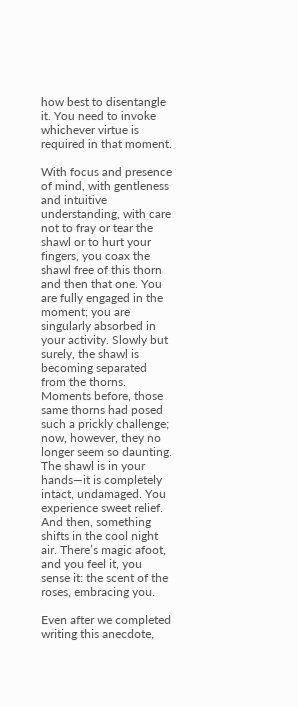how best to disentangle it. You need to invoke whichever virtue is required in that moment.

With focus and presence of mind, with gentleness and intuitive understanding, with care not to fray or tear the shawl or to hurt your fingers, you coax the shawl free of this thorn and then that one. You are fully engaged in the moment; you are singularly absorbed in your activity. Slowly but surely, the shawl is becoming separated from the thorns. Moments before, those same thorns had posed such a prickly challenge; now, however, they no longer seem so daunting. The shawl is in your hands—it is completely intact, undamaged. You experience sweet relief. And then, something shifts in the cool night air. There’s magic afoot, and you feel it, you sense it: the scent of the roses, embracing you.

Even after we completed writing this anecdote,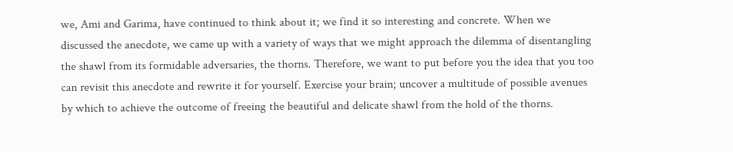we, Ami and Garima, have continued to think about it; we find it so interesting and concrete. When we discussed the anecdote, we came up with a variety of ways that we might approach the dilemma of disentangling the shawl from its formidable adversaries, the thorns. Therefore, we want to put before you the idea that you too can revisit this anecdote and rewrite it for yourself. Exercise your brain; uncover a multitude of possible avenues by which to achieve the outcome of freeing the beautiful and delicate shawl from the hold of the thorns.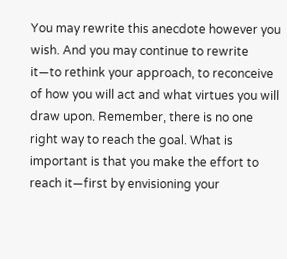You may rewrite this anecdote however you wish. And you may continue to rewrite it—to rethink your approach, to reconceive of how you will act and what virtues you will draw upon. Remember, there is no one right way to reach the goal. What is important is that you make the effort to reach it—first by envisioning your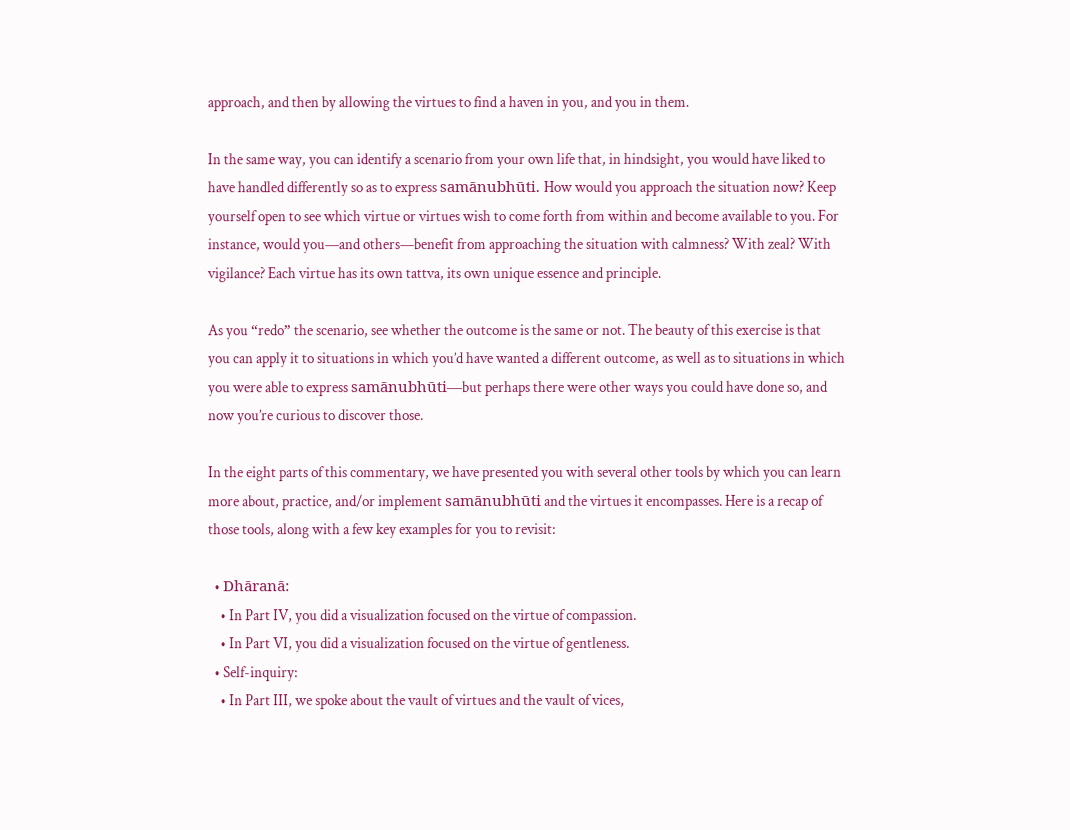approach, and then by allowing the virtues to find a haven in you, and you in them.

In the same way, you can identify a scenario from your own life that, in hindsight, you would have liked to have handled differently so as to express samānubhūti. How would you approach the situation now? Keep yourself open to see which virtue or virtues wish to come forth from within and become available to you. For instance, would you—and others—benefit from approaching the situation with calmness? With zeal? With vigilance? Each virtue has its own tattva, its own unique essence and principle.

As you “redo” the scenario, see whether the outcome is the same or not. The beauty of this exercise is that you can apply it to situations in which you’d have wanted a different outcome, as well as to situations in which you were able to express samānubhūti—but perhaps there were other ways you could have done so, and now you’re curious to discover those.

In the eight parts of this commentary, we have presented you with several other tools by which you can learn more about, practice, and/or implement samānubhūti and the virtues it encompasses. Here is a recap of those tools, along with a few key examples for you to revisit:

  • Dhāranā:
    • In Part IV, you did a visualization focused on the virtue of compassion.
    • In Part VI, you did a visualization focused on the virtue of gentleness.
  • Self-inquiry:
    • In Part III, we spoke about the vault of virtues and the vault of vices,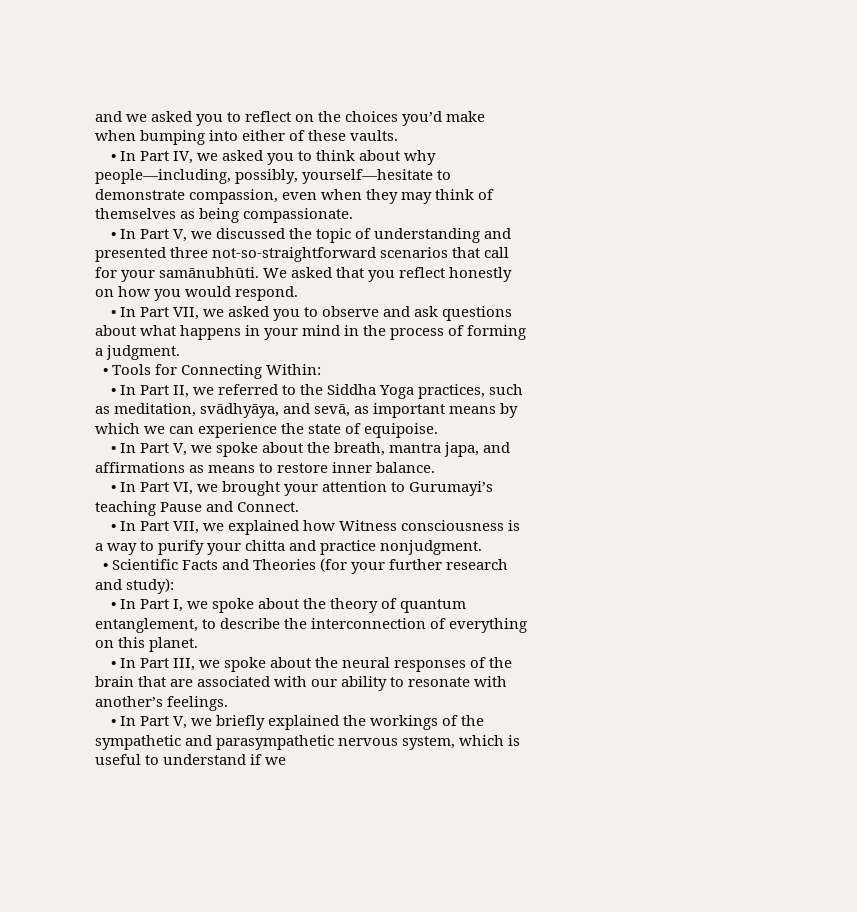and we asked you to reflect on the choices you’d make when bumping into either of these vaults.
    • In Part IV, we asked you to think about why people—including, possibly, yourself—hesitate to demonstrate compassion, even when they may think of themselves as being compassionate.
    • In Part V, we discussed the topic of understanding and presented three not-so-straightforward scenarios that call for your samānubhūti. We asked that you reflect honestly on how you would respond.
    • In Part VII, we asked you to observe and ask questions about what happens in your mind in the process of forming a judgment.
  • Tools for Connecting Within:
    • In Part II, we referred to the Siddha Yoga practices, such as meditation, svādhyāya, and sevā, as important means by which we can experience the state of equipoise.
    • In Part V, we spoke about the breath, mantra japa, and affirmations as means to restore inner balance.
    • In Part VI, we brought your attention to Gurumayi’s teaching Pause and Connect.
    • In Part VII, we explained how Witness consciousness is a way to purify your chitta and practice nonjudgment.
  • Scientific Facts and Theories (for your further research and study):
    • In Part I, we spoke about the theory of quantum entanglement, to describe the interconnection of everything on this planet.
    • In Part III, we spoke about the neural responses of the brain that are associated with our ability to resonate with another’s feelings.
    • In Part V, we briefly explained the workings of the sympathetic and parasympathetic nervous system, which is useful to understand if we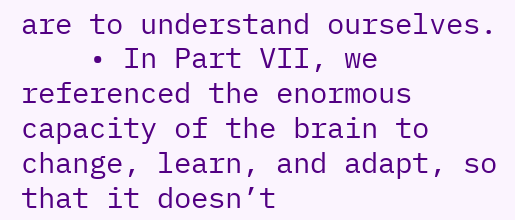are to understand ourselves.
    • In Part VII, we referenced the enormous capacity of the brain to change, learn, and adapt, so that it doesn’t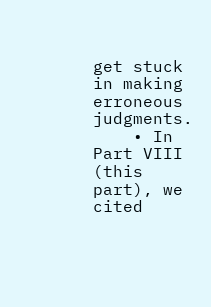get stuck in making erroneous judgments.
    • In Part VIII (this part), we cited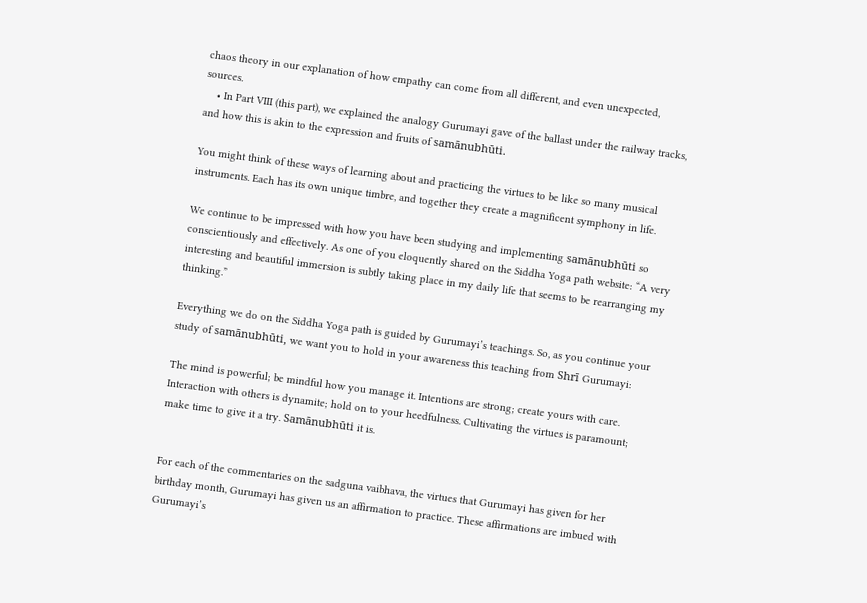chaos theory in our explanation of how empathy can come from all different, and even unexpected, sources.
    • In Part VIII (this part), we explained the analogy Gurumayi gave of the ballast under the railway tracks, and how this is akin to the expression and fruits of samānubhūti.

You might think of these ways of learning about and practicing the virtues to be like so many musical instruments. Each has its own unique timbre, and together they create a magnificent symphony in life.

We continue to be impressed with how you have been studying and implementing samānubhūti so conscientiously and effectively. As one of you eloquently shared on the Siddha Yoga path website: “A very interesting and beautiful immersion is subtly taking place in my daily life that seems to be rearranging my thinking.”

Everything we do on the Siddha Yoga path is guided by Gurumayi’s teachings. So, as you continue your study of samānubhūti, we want you to hold in your awareness this teaching from Shrī Gurumayi:

The mind is powerful; be mindful how you manage it. Intentions are strong; create yours with care. Interaction with others is dynamite; hold on to your heedfulness. Cultivating the virtues is paramount; make time to give it a try. Samānubhūti it is.


For each of the commentaries on the sadguna vaibhava, the virtues that Gurumayi has given for her birthday month, Gurumayi has given us an affirmation to practice. These affirmations are imbued with Gurumayi’s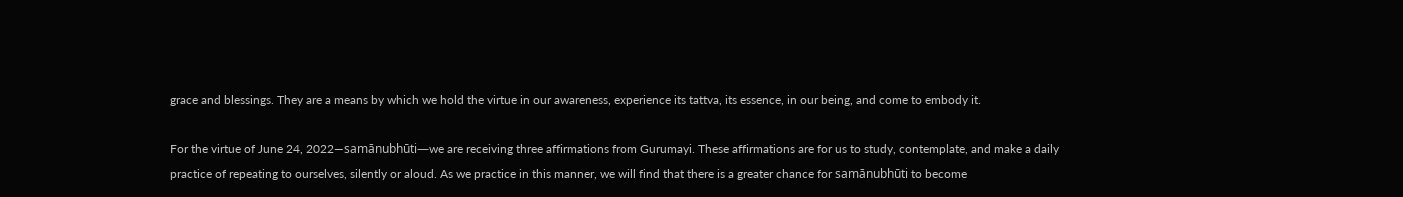grace and blessings. They are a means by which we hold the virtue in our awareness, experience its tattva, its essence, in our being, and come to embody it.

For the virtue of June 24, 2022—samānubhūti—we are receiving three affirmations from Gurumayi. These affirmations are for us to study, contemplate, and make a daily practice of repeating to ourselves, silently or aloud. As we practice in this manner, we will find that there is a greater chance for samānubhūti to become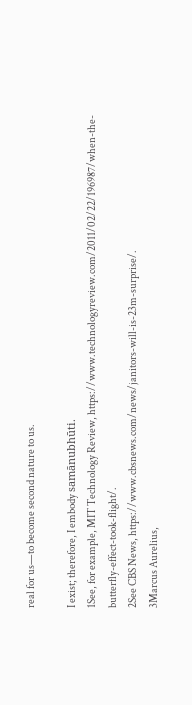real for us—to become second nature to us.

I exist; therefore, I embody samānubhūti.
1See, for example, MIT Technology Review, https://www.technologyreview.com/2011/02/22/196987/when-the-butterfly-effect-took-flight/.
2See CBS News, https://www.cbsnews.com/news/janitors-will-is-23m-surprise/.
3Marcus Aurelius,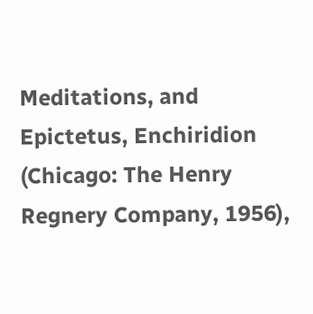Meditations, and Epictetus, Enchiridion (Chicago: The Henry Regnery Company, 1956),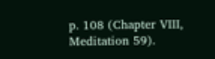p. 108 (Chapter VIII, Meditation 59).